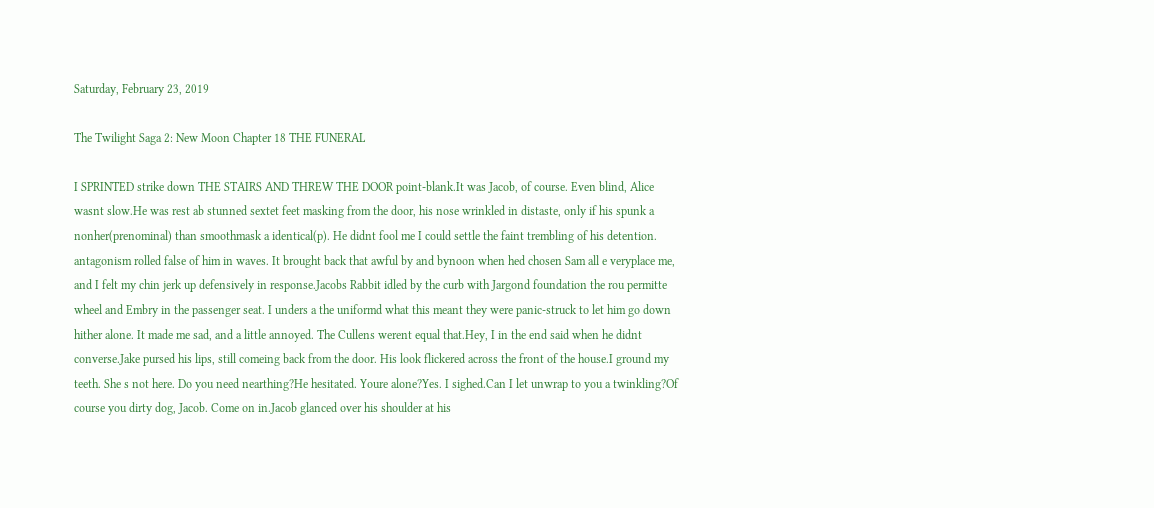Saturday, February 23, 2019

The Twilight Saga 2: New Moon Chapter 18 THE FUNERAL

I SPRINTED strike down THE STAIRS AND THREW THE DOOR point-blank.It was Jacob, of course. Even blind, Alice wasnt slow.He was rest ab stunned sextet feet masking from the door, his nose wrinkled in distaste, only if his spunk a nonher(prenominal) than smoothmask a identical(p). He didnt fool me I could settle the faint trembling of his detention. antagonism rolled false of him in waves. It brought back that awful by and bynoon when hed chosen Sam all e veryplace me, and I felt my chin jerk up defensively in response.Jacobs Rabbit idled by the curb with Jargond foundation the rou permitte wheel and Embry in the passenger seat. I unders a the uniformd what this meant they were panic-struck to let him go down hither alone. It made me sad, and a little annoyed. The Cullens werent equal that.Hey, I in the end said when he didnt converse.Jake pursed his lips, still comeing back from the door. His look flickered across the front of the house.I ground my teeth. She s not here. Do you need nearthing?He hesitated. Youre alone?Yes. I sighed.Can I let unwrap to you a twinkling?Of course you dirty dog, Jacob. Come on in.Jacob glanced over his shoulder at his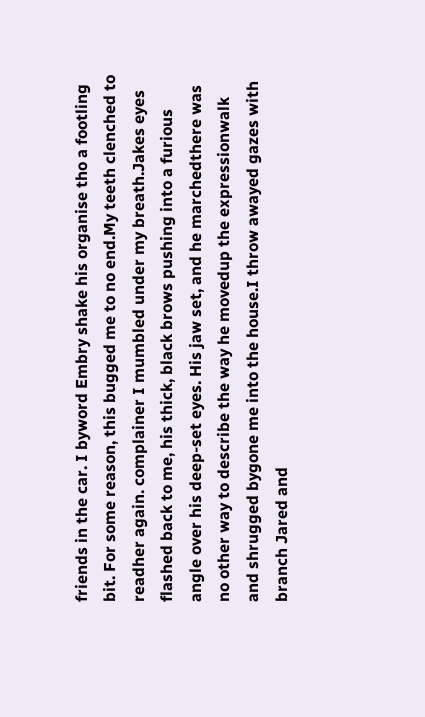friends in the car. I byword Embry shake his organise tho a footling bit. For some reason, this bugged me to no end.My teeth clenched to readher again. complainer I mumbled under my breath.Jakes eyes flashed back to me, his thick, black brows pushing into a furious angle over his deep-set eyes. His jaw set, and he marchedthere was no other way to describe the way he movedup the expressionwalk and shrugged bygone me into the house.I throw awayed gazes with branch Jared and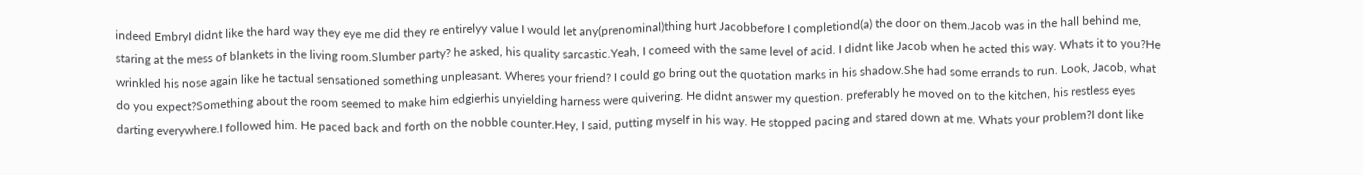indeed EmbryI didnt like the hard way they eye me did they re entirelyy value I would let any(prenominal)thing hurt Jacobbefore I completiond(a) the door on them.Jacob was in the hall behind me, staring at the mess of blankets in the living room.Slumber party? he asked, his quality sarcastic.Yeah, I comeed with the same level of acid. I didnt like Jacob when he acted this way. Whats it to you?He wrinkled his nose again like he tactual sensationed something unpleasant. Wheres your friend? I could go bring out the quotation marks in his shadow.She had some errands to run. Look, Jacob, what do you expect?Something about the room seemed to make him edgierhis unyielding harness were quivering. He didnt answer my question. preferably he moved on to the kitchen, his restless eyes darting everywhere.I followed him. He paced back and forth on the nobble counter.Hey, I said, putting myself in his way. He stopped pacing and stared down at me. Whats your problem?I dont like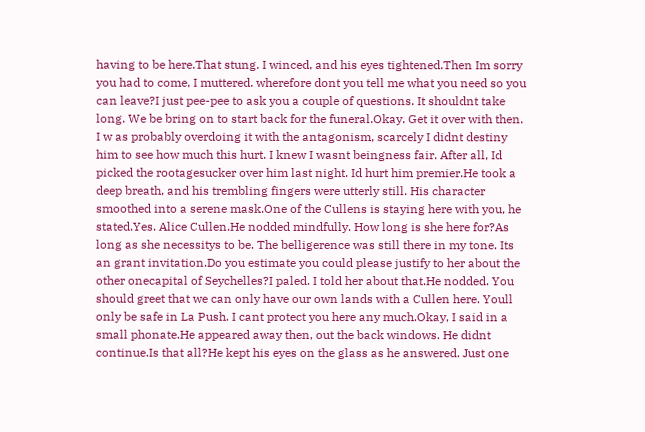having to be here.That stung. I winced, and his eyes tightened.Then Im sorry you had to come, I muttered. wherefore dont you tell me what you need so you can leave?I just pee-pee to ask you a couple of questions. It shouldnt take long. We be bring on to start back for the funeral.Okay. Get it over with then. I w as probably overdoing it with the antagonism, scarcely I didnt destiny him to see how much this hurt. I knew I wasnt beingness fair. After all, Id picked the rootagesucker over him last night. Id hurt him premier.He took a deep breath, and his trembling fingers were utterly still. His character smoothed into a serene mask.One of the Cullens is staying here with you, he stated.Yes. Alice Cullen.He nodded mindfully. How long is she here for?As long as she necessitys to be. The belligerence was still there in my tone. Its an grant invitation.Do you estimate you could please justify to her about the other onecapital of Seychelles?I paled. I told her about that.He nodded. You should greet that we can only have our own lands with a Cullen here. Youll only be safe in La Push. I cant protect you here any much.Okay, I said in a small phonate.He appeared away then, out the back windows. He didnt continue.Is that all?He kept his eyes on the glass as he answered. Just one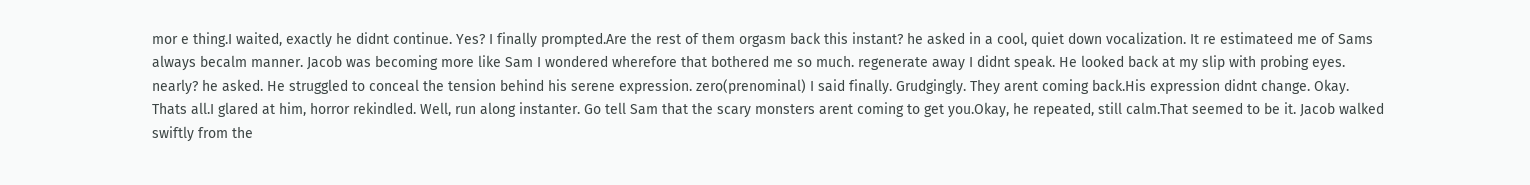mor e thing.I waited, exactly he didnt continue. Yes? I finally prompted.Are the rest of them orgasm back this instant? he asked in a cool, quiet down vocalization. It re estimateed me of Sams always becalm manner. Jacob was becoming more like Sam I wondered wherefore that bothered me so much. regenerate away I didnt speak. He looked back at my slip with probing eyes. nearly? he asked. He struggled to conceal the tension behind his serene expression. zero(prenominal) I said finally. Grudgingly. They arent coming back.His expression didnt change. Okay. Thats all.I glared at him, horror rekindled. Well, run along instanter. Go tell Sam that the scary monsters arent coming to get you.Okay, he repeated, still calm.That seemed to be it. Jacob walked swiftly from the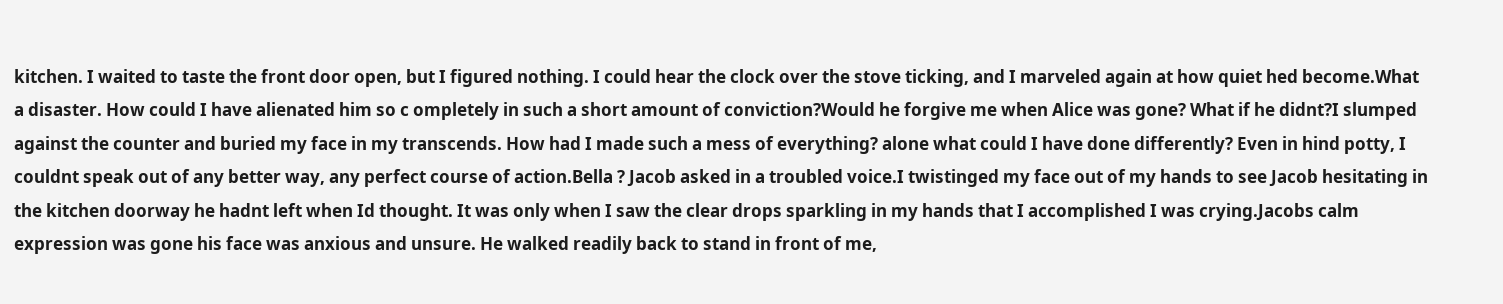kitchen. I waited to taste the front door open, but I figured nothing. I could hear the clock over the stove ticking, and I marveled again at how quiet hed become.What a disaster. How could I have alienated him so c ompletely in such a short amount of conviction?Would he forgive me when Alice was gone? What if he didnt?I slumped against the counter and buried my face in my transcends. How had I made such a mess of everything? alone what could I have done differently? Even in hind potty, I couldnt speak out of any better way, any perfect course of action.Bella ? Jacob asked in a troubled voice.I twistinged my face out of my hands to see Jacob hesitating in the kitchen doorway he hadnt left when Id thought. It was only when I saw the clear drops sparkling in my hands that I accomplished I was crying.Jacobs calm expression was gone his face was anxious and unsure. He walked readily back to stand in front of me,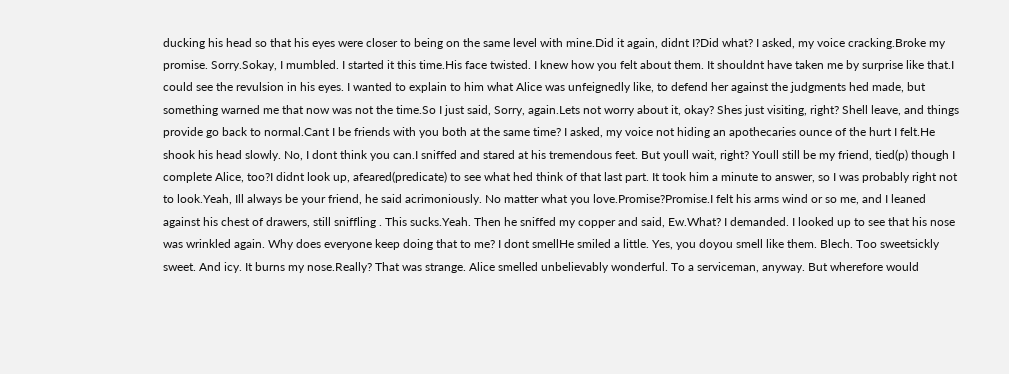ducking his head so that his eyes were closer to being on the same level with mine.Did it again, didnt I?Did what? I asked, my voice cracking.Broke my promise. Sorry.Sokay, I mumbled. I started it this time.His face twisted. I knew how you felt about them. It shouldnt have taken me by surprise like that.I could see the revulsion in his eyes. I wanted to explain to him what Alice was unfeignedly like, to defend her against the judgments hed made, but something warned me that now was not the time.So I just said, Sorry, again.Lets not worry about it, okay? Shes just visiting, right? Shell leave, and things provide go back to normal.Cant I be friends with you both at the same time? I asked, my voice not hiding an apothecaries ounce of the hurt I felt.He shook his head slowly. No, I dont think you can.I sniffed and stared at his tremendous feet. But youll wait, right? Youll still be my friend, tied(p) though I complete Alice, too?I didnt look up, afeared(predicate) to see what hed think of that last part. It took him a minute to answer, so I was probably right not to look.Yeah, Ill always be your friend, he said acrimoniously. No matter what you love.Promise?Promise.I felt his arms wind or so me, and I leaned against his chest of drawers, still sniffling . This sucks.Yeah. Then he sniffed my copper and said, Ew.What? I demanded. I looked up to see that his nose was wrinkled again. Why does everyone keep doing that to me? I dont smellHe smiled a little. Yes, you doyou smell like them. Blech. Too sweetsickly sweet. And icy. It burns my nose.Really? That was strange. Alice smelled unbelievably wonderful. To a serviceman, anyway. But wherefore would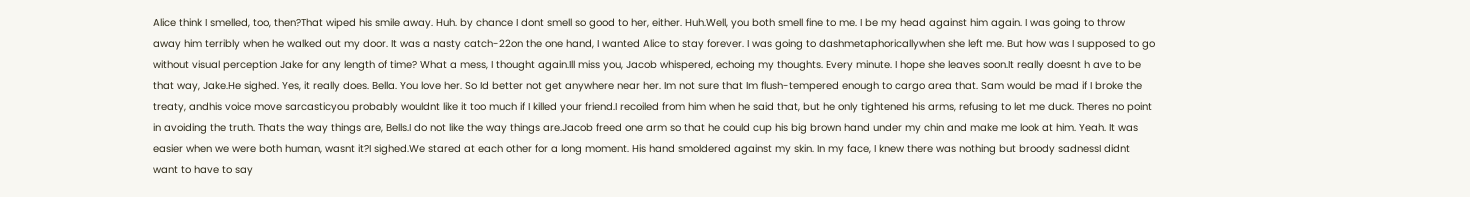Alice think I smelled, too, then?That wiped his smile away. Huh. by chance I dont smell so good to her, either. Huh.Well, you both smell fine to me. I be my head against him again. I was going to throw away him terribly when he walked out my door. It was a nasty catch-22on the one hand, I wanted Alice to stay forever. I was going to dashmetaphoricallywhen she left me. But how was I supposed to go without visual perception Jake for any length of time? What a mess, I thought again.Ill miss you, Jacob whispered, echoing my thoughts. Every minute. I hope she leaves soon.It really doesnt h ave to be that way, Jake.He sighed. Yes, it really does. Bella. You love her. So Id better not get anywhere near her. Im not sure that Im flush-tempered enough to cargo area that. Sam would be mad if I broke the treaty, andhis voice move sarcasticyou probably wouldnt like it too much if I killed your friend.I recoiled from him when he said that, but he only tightened his arms, refusing to let me duck. Theres no point in avoiding the truth. Thats the way things are, Bells.I do not like the way things are.Jacob freed one arm so that he could cup his big brown hand under my chin and make me look at him. Yeah. It was easier when we were both human, wasnt it?I sighed.We stared at each other for a long moment. His hand smoldered against my skin. In my face, I knew there was nothing but broody sadnessI didnt want to have to say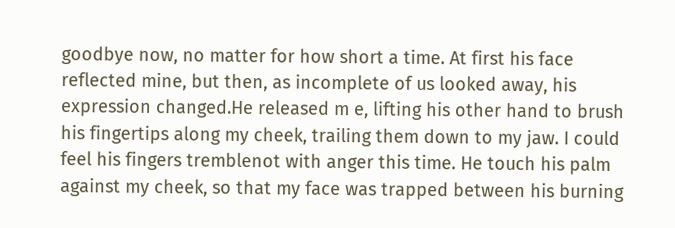goodbye now, no matter for how short a time. At first his face reflected mine, but then, as incomplete of us looked away, his expression changed.He released m e, lifting his other hand to brush his fingertips along my cheek, trailing them down to my jaw. I could feel his fingers tremblenot with anger this time. He touch his palm against my cheek, so that my face was trapped between his burning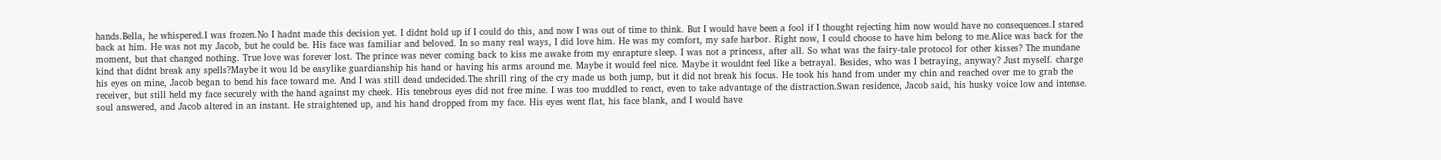hands.Bella, he whispered.I was frozen.No I hadnt made this decision yet. I didnt hold up if I could do this, and now I was out of time to think. But I would have been a fool if I thought rejecting him now would have no consequences.I stared back at him. He was not my Jacob, but he could be. His face was familiar and beloved. In so many real ways, I did love him. He was my comfort, my safe harbor. Right now, I could choose to have him belong to me.Alice was back for the moment, but that changed nothing. True love was forever lost. The prince was never coming back to kiss me awake from my enrapture sleep. I was not a princess, after all. So what was the fairy-tale protocol for other kisses? The mundane kind that didnt break any spells?Maybe it wou ld be easylike guardianship his hand or having his arms around me. Maybe it would feel nice. Maybe it wouldnt feel like a betrayal. Besides, who was I betraying, anyway? Just myself. charge his eyes on mine, Jacob began to bend his face toward me. And I was still dead undecided.The shrill ring of the cry made us both jump, but it did not break his focus. He took his hand from under my chin and reached over me to grab the receiver, but still held my face securely with the hand against my cheek. His tenebrous eyes did not free mine. I was too muddled to react, even to take advantage of the distraction.Swan residence, Jacob said, his husky voice low and intense. soul answered, and Jacob altered in an instant. He straightened up, and his hand dropped from my face. His eyes went flat, his face blank, and I would have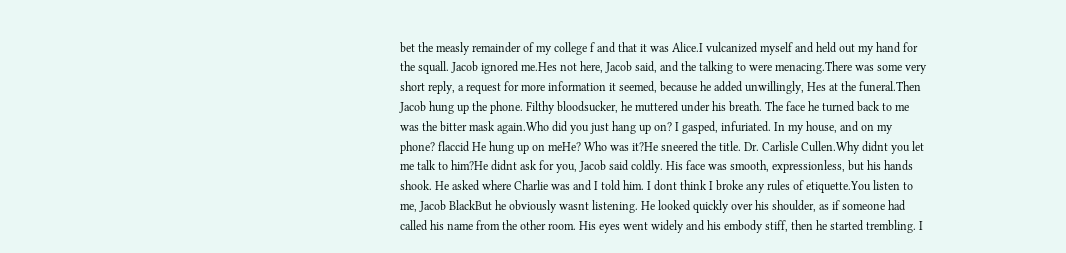bet the measly remainder of my college f and that it was Alice.I vulcanized myself and held out my hand for the squall. Jacob ignored me.Hes not here, Jacob said, and the talking to were menacing.There was some very short reply, a request for more information it seemed, because he added unwillingly, Hes at the funeral.Then Jacob hung up the phone. Filthy bloodsucker, he muttered under his breath. The face he turned back to me was the bitter mask again.Who did you just hang up on? I gasped, infuriated. In my house, and on my phone? flaccid He hung up on meHe? Who was it?He sneered the title. Dr. Carlisle Cullen.Why didnt you let me talk to him?He didnt ask for you, Jacob said coldly. His face was smooth, expressionless, but his hands shook. He asked where Charlie was and I told him. I dont think I broke any rules of etiquette.You listen to me, Jacob BlackBut he obviously wasnt listening. He looked quickly over his shoulder, as if someone had called his name from the other room. His eyes went widely and his embody stiff, then he started trembling. I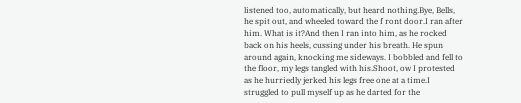listened too, automatically, but heard nothing.Bye, Bells, he spit out, and wheeled toward the f ront door.I ran after him. What is it?And then I ran into him, as he rocked back on his heels, cussing under his breath. He spun around again, knocking me sideways. I bobbled and fell to the floor, my legs tangled with his.Shoot, ow I protested as he hurriedly jerked his legs free one at a time.I struggled to pull myself up as he darted for the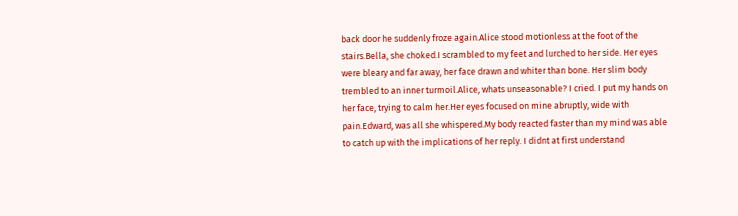back door he suddenly froze again.Alice stood motionless at the foot of the stairs.Bella, she choked.I scrambled to my feet and lurched to her side. Her eyes were bleary and far away, her face drawn and whiter than bone. Her slim body trembled to an inner turmoil.Alice, whats unseasonable? I cried. I put my hands on her face, trying to calm her.Her eyes focused on mine abruptly, wide with pain.Edward, was all she whispered.My body reacted faster than my mind was able to catch up with the implications of her reply. I didnt at first understand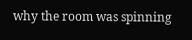why the room was spinning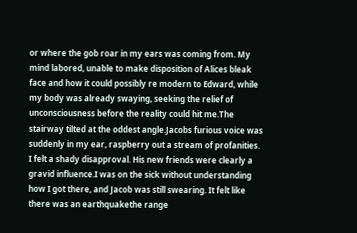or where the gob roar in my ears was coming from. My mind labored, unable to make disposition of Alices bleak face and how it could possibly re modern to Edward, while my body was already swaying, seeking the relief of unconsciousness before the reality could hit me.The stairway tilted at the oddest angle.Jacobs furious voice was suddenly in my ear, raspberry out a stream of profanities. I felt a shady disapproval. His new friends were clearly a gravid influence.I was on the sick without understanding how I got there, and Jacob was still swearing. It felt like there was an earthquakethe range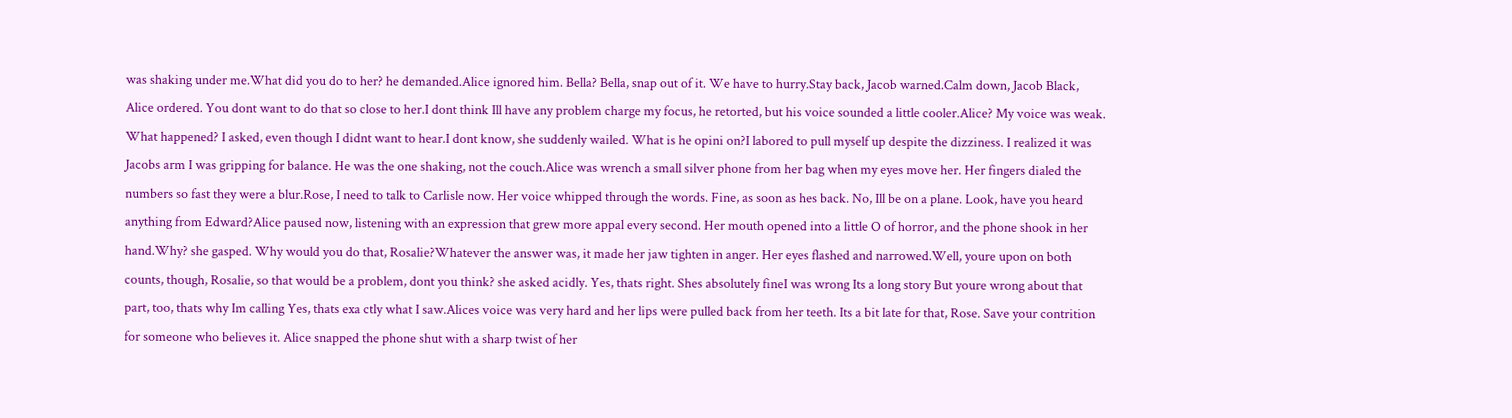was shaking under me.What did you do to her? he demanded.Alice ignored him. Bella? Bella, snap out of it. We have to hurry.Stay back, Jacob warned.Calm down, Jacob Black, Alice ordered. You dont want to do that so close to her.I dont think Ill have any problem charge my focus, he retorted, but his voice sounded a little cooler.Alice? My voice was weak. What happened? I asked, even though I didnt want to hear.I dont know, she suddenly wailed. What is he opini on?I labored to pull myself up despite the dizziness. I realized it was Jacobs arm I was gripping for balance. He was the one shaking, not the couch.Alice was wrench a small silver phone from her bag when my eyes move her. Her fingers dialed the numbers so fast they were a blur.Rose, I need to talk to Carlisle now. Her voice whipped through the words. Fine, as soon as hes back. No, Ill be on a plane. Look, have you heard anything from Edward?Alice paused now, listening with an expression that grew more appal every second. Her mouth opened into a little O of horror, and the phone shook in her hand.Why? she gasped. Why would you do that, Rosalie?Whatever the answer was, it made her jaw tighten in anger. Her eyes flashed and narrowed.Well, youre upon on both counts, though, Rosalie, so that would be a problem, dont you think? she asked acidly. Yes, thats right. Shes absolutely fineI was wrong Its a long story But youre wrong about that part, too, thats why Im calling Yes, thats exa ctly what I saw.Alices voice was very hard and her lips were pulled back from her teeth. Its a bit late for that, Rose. Save your contrition for someone who believes it. Alice snapped the phone shut with a sharp twist of her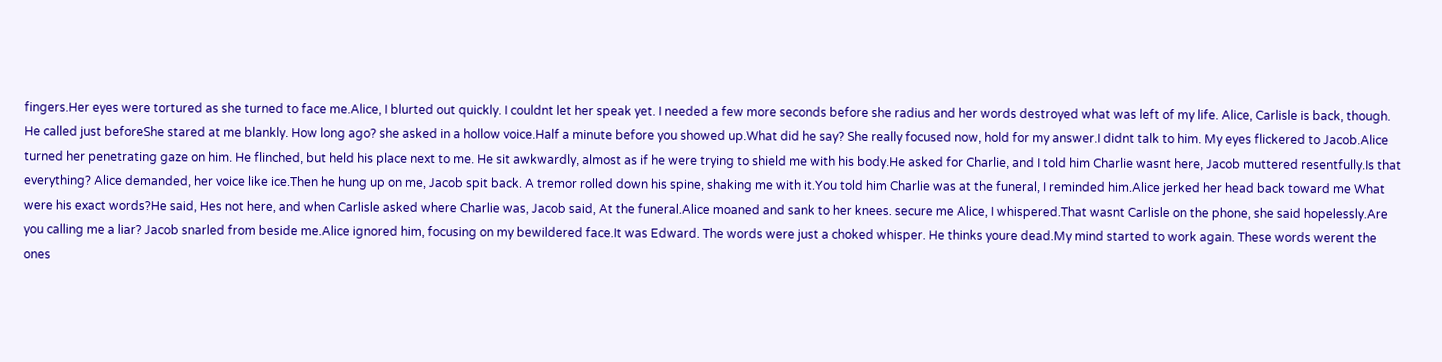fingers.Her eyes were tortured as she turned to face me.Alice, I blurted out quickly. I couldnt let her speak yet. I needed a few more seconds before she radius and her words destroyed what was left of my life. Alice, Carlisle is back, though. He called just beforeShe stared at me blankly. How long ago? she asked in a hollow voice.Half a minute before you showed up.What did he say? She really focused now, hold for my answer.I didnt talk to him. My eyes flickered to Jacob.Alice turned her penetrating gaze on him. He flinched, but held his place next to me. He sit awkwardly, almost as if he were trying to shield me with his body.He asked for Charlie, and I told him Charlie wasnt here, Jacob muttered resentfully.Is that everything? Alice demanded, her voice like ice.Then he hung up on me, Jacob spit back. A tremor rolled down his spine, shaking me with it.You told him Charlie was at the funeral, I reminded him.Alice jerked her head back toward me What were his exact words?He said, Hes not here, and when Carlisle asked where Charlie was, Jacob said, At the funeral.Alice moaned and sank to her knees. secure me Alice, I whispered.That wasnt Carlisle on the phone, she said hopelessly.Are you calling me a liar? Jacob snarled from beside me.Alice ignored him, focusing on my bewildered face.It was Edward. The words were just a choked whisper. He thinks youre dead.My mind started to work again. These words werent the ones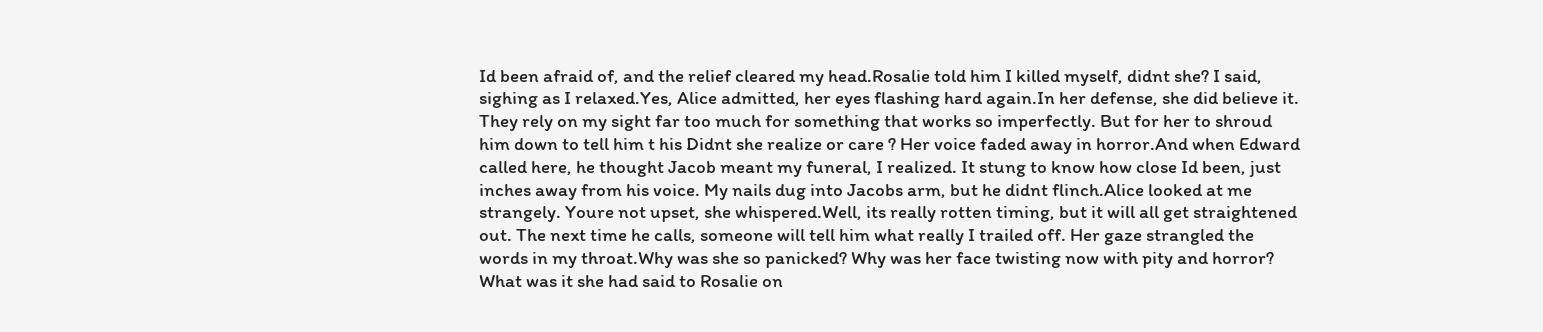Id been afraid of, and the relief cleared my head.Rosalie told him I killed myself, didnt she? I said, sighing as I relaxed.Yes, Alice admitted, her eyes flashing hard again.In her defense, she did believe it. They rely on my sight far too much for something that works so imperfectly. But for her to shroud him down to tell him t his Didnt she realize or care ? Her voice faded away in horror.And when Edward called here, he thought Jacob meant my funeral, I realized. It stung to know how close Id been, just inches away from his voice. My nails dug into Jacobs arm, but he didnt flinch.Alice looked at me strangely. Youre not upset, she whispered.Well, its really rotten timing, but it will all get straightened out. The next time he calls, someone will tell him what really I trailed off. Her gaze strangled the words in my throat.Why was she so panicked? Why was her face twisting now with pity and horror? What was it she had said to Rosalie on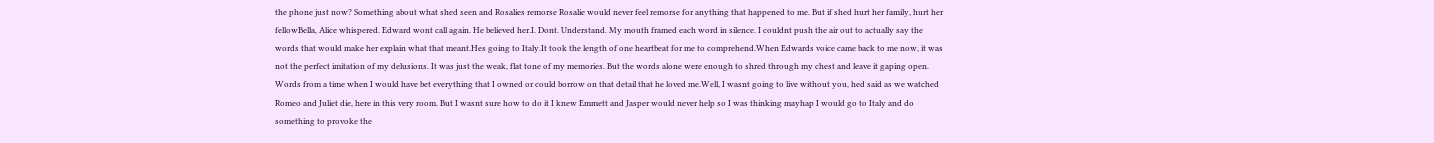the phone just now? Something about what shed seen and Rosalies remorse Rosalie would never feel remorse for anything that happened to me. But if shed hurt her family, hurt her fellowBella, Alice whispered. Edward wont call again. He believed her.I. Dont. Understand. My mouth framed each word in silence. I couldnt push the air out to actually say the words that would make her explain what that meant.Hes going to Italy.It took the length of one heartbeat for me to comprehend.When Edwards voice came back to me now, it was not the perfect imitation of my delusions. It was just the weak, flat tone of my memories. But the words alone were enough to shred through my chest and leave it gaping open. Words from a time when I would have bet everything that I owned or could borrow on that detail that he loved me.Well, I wasnt going to live without you, hed said as we watched Romeo and Juliet die, here in this very room. But I wasnt sure how to do it I knew Emmett and Jasper would never help so I was thinking mayhap I would go to Italy and do something to provoke the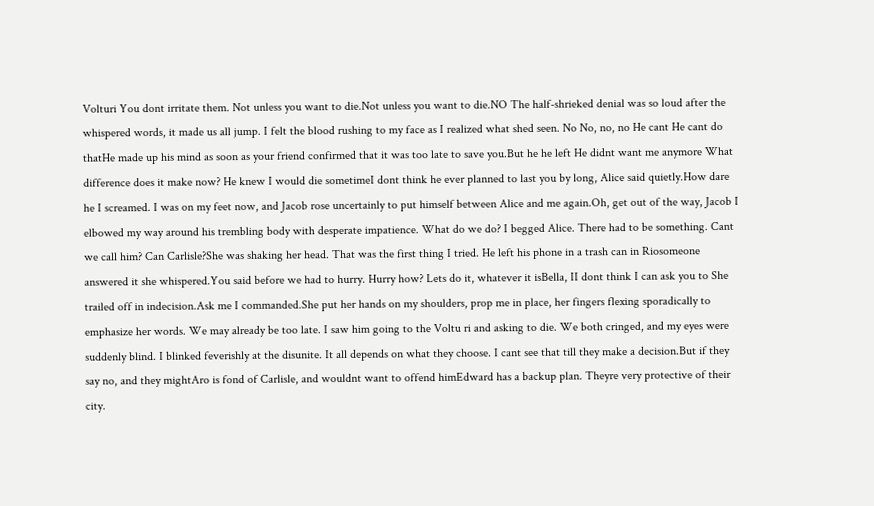Volturi You dont irritate them. Not unless you want to die.Not unless you want to die.NO The half-shrieked denial was so loud after the whispered words, it made us all jump. I felt the blood rushing to my face as I realized what shed seen. No No, no, no He cant He cant do thatHe made up his mind as soon as your friend confirmed that it was too late to save you.But he he left He didnt want me anymore What difference does it make now? He knew I would die sometimeI dont think he ever planned to last you by long, Alice said quietly.How dare he I screamed. I was on my feet now, and Jacob rose uncertainly to put himself between Alice and me again.Oh, get out of the way, Jacob I elbowed my way around his trembling body with desperate impatience. What do we do? I begged Alice. There had to be something. Cant we call him? Can Carlisle?She was shaking her head. That was the first thing I tried. He left his phone in a trash can in Riosomeone answered it she whispered.You said before we had to hurry. Hurry how? Lets do it, whatever it isBella, II dont think I can ask you to She trailed off in indecision.Ask me I commanded.She put her hands on my shoulders, prop me in place, her fingers flexing sporadically to emphasize her words. We may already be too late. I saw him going to the Voltu ri and asking to die. We both cringed, and my eyes were suddenly blind. I blinked feverishly at the disunite. It all depends on what they choose. I cant see that till they make a decision.But if they say no, and they mightAro is fond of Carlisle, and wouldnt want to offend himEdward has a backup plan. Theyre very protective of their city.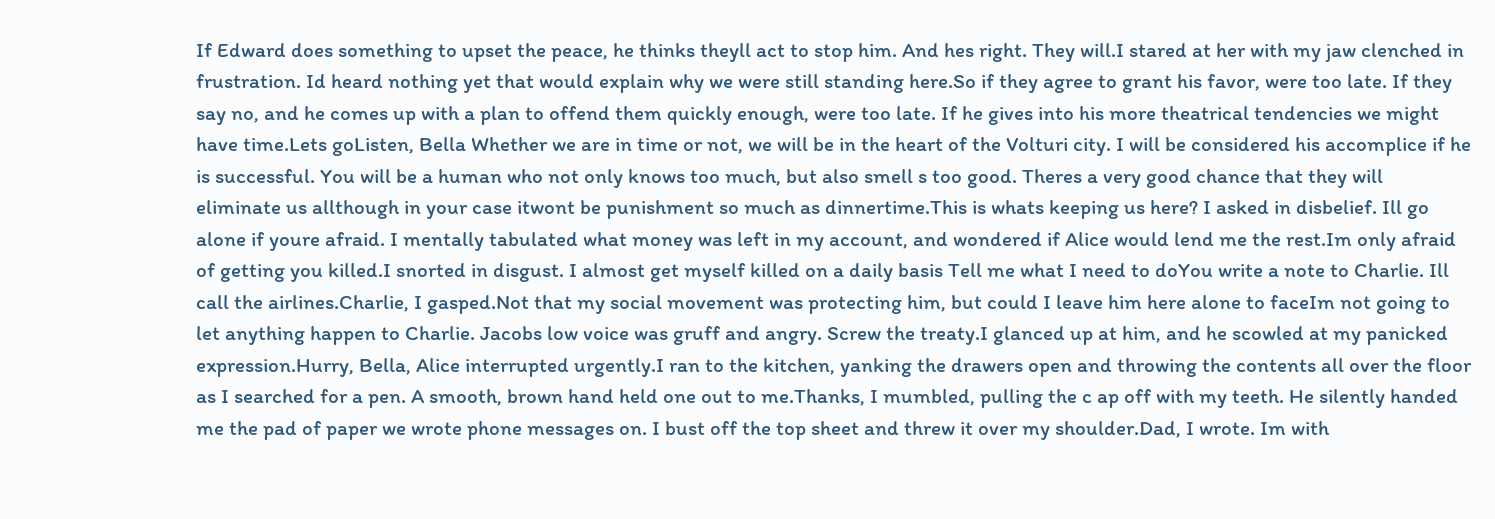If Edward does something to upset the peace, he thinks theyll act to stop him. And hes right. They will.I stared at her with my jaw clenched in frustration. Id heard nothing yet that would explain why we were still standing here.So if they agree to grant his favor, were too late. If they say no, and he comes up with a plan to offend them quickly enough, were too late. If he gives into his more theatrical tendencies we might have time.Lets goListen, Bella Whether we are in time or not, we will be in the heart of the Volturi city. I will be considered his accomplice if he is successful. You will be a human who not only knows too much, but also smell s too good. Theres a very good chance that they will eliminate us allthough in your case itwont be punishment so much as dinnertime.This is whats keeping us here? I asked in disbelief. Ill go alone if youre afraid. I mentally tabulated what money was left in my account, and wondered if Alice would lend me the rest.Im only afraid of getting you killed.I snorted in disgust. I almost get myself killed on a daily basis Tell me what I need to doYou write a note to Charlie. Ill call the airlines.Charlie, I gasped.Not that my social movement was protecting him, but could I leave him here alone to faceIm not going to let anything happen to Charlie. Jacobs low voice was gruff and angry. Screw the treaty.I glanced up at him, and he scowled at my panicked expression.Hurry, Bella, Alice interrupted urgently.I ran to the kitchen, yanking the drawers open and throwing the contents all over the floor as I searched for a pen. A smooth, brown hand held one out to me.Thanks, I mumbled, pulling the c ap off with my teeth. He silently handed me the pad of paper we wrote phone messages on. I bust off the top sheet and threw it over my shoulder.Dad, I wrote. Im with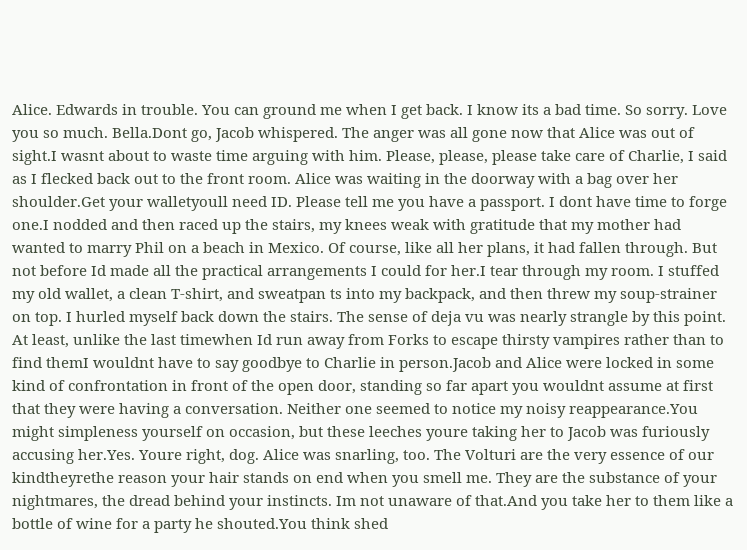Alice. Edwards in trouble. You can ground me when I get back. I know its a bad time. So sorry. Love you so much. Bella.Dont go, Jacob whispered. The anger was all gone now that Alice was out of sight.I wasnt about to waste time arguing with him. Please, please, please take care of Charlie, I said as I flecked back out to the front room. Alice was waiting in the doorway with a bag over her shoulder.Get your walletyoull need ID. Please tell me you have a passport. I dont have time to forge one.I nodded and then raced up the stairs, my knees weak with gratitude that my mother had wanted to marry Phil on a beach in Mexico. Of course, like all her plans, it had fallen through. But not before Id made all the practical arrangements I could for her.I tear through my room. I stuffed my old wallet, a clean T-shirt, and sweatpan ts into my backpack, and then threw my soup-strainer on top. I hurled myself back down the stairs. The sense of deja vu was nearly strangle by this point. At least, unlike the last timewhen Id run away from Forks to escape thirsty vampires rather than to find themI wouldnt have to say goodbye to Charlie in person.Jacob and Alice were locked in some kind of confrontation in front of the open door, standing so far apart you wouldnt assume at first that they were having a conversation. Neither one seemed to notice my noisy reappearance.You might simpleness yourself on occasion, but these leeches youre taking her to Jacob was furiously accusing her.Yes. Youre right, dog. Alice was snarling, too. The Volturi are the very essence of our kindtheyrethe reason your hair stands on end when you smell me. They are the substance of your nightmares, the dread behind your instincts. Im not unaware of that.And you take her to them like a bottle of wine for a party he shouted.You think shed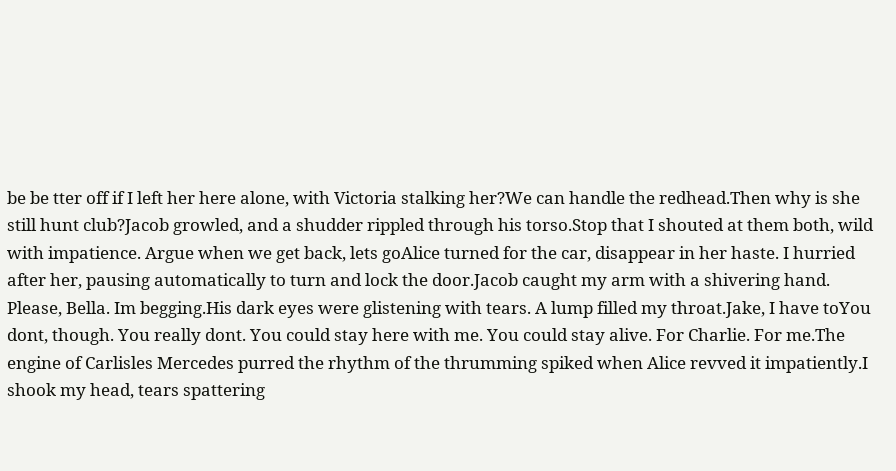be be tter off if I left her here alone, with Victoria stalking her?We can handle the redhead.Then why is she still hunt club?Jacob growled, and a shudder rippled through his torso.Stop that I shouted at them both, wild with impatience. Argue when we get back, lets goAlice turned for the car, disappear in her haste. I hurried after her, pausing automatically to turn and lock the door.Jacob caught my arm with a shivering hand. Please, Bella. Im begging.His dark eyes were glistening with tears. A lump filled my throat.Jake, I have toYou dont, though. You really dont. You could stay here with me. You could stay alive. For Charlie. For me.The engine of Carlisles Mercedes purred the rhythm of the thrumming spiked when Alice revved it impatiently.I shook my head, tears spattering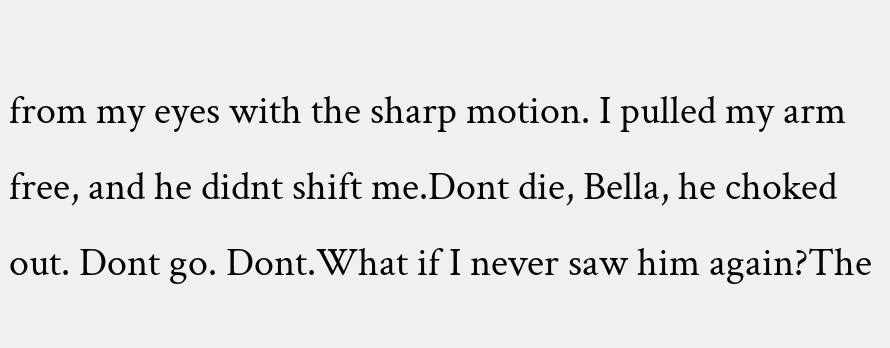from my eyes with the sharp motion. I pulled my arm free, and he didnt shift me.Dont die, Bella, he choked out. Dont go. Dont.What if I never saw him again?The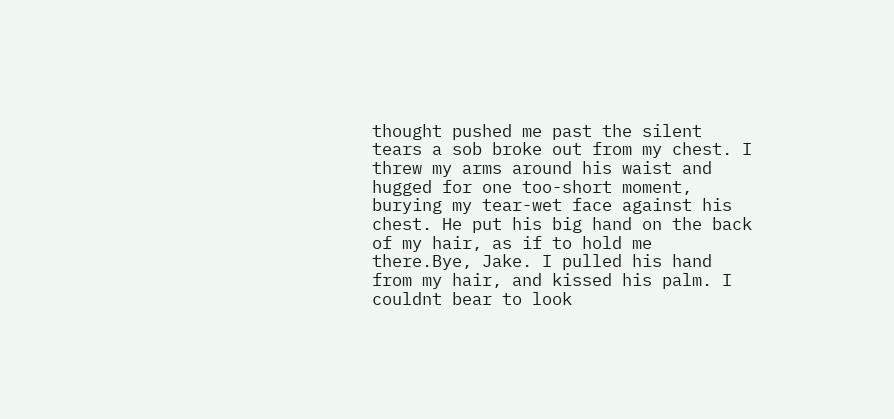thought pushed me past the silent tears a sob broke out from my chest. I threw my arms around his waist and hugged for one too-short moment, burying my tear-wet face against his chest. He put his big hand on the back of my hair, as if to hold me there.Bye, Jake. I pulled his hand from my hair, and kissed his palm. I couldnt bear to look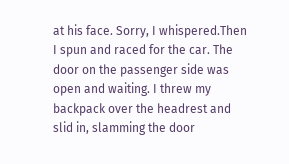at his face. Sorry, I whispered.Then I spun and raced for the car. The door on the passenger side was open and waiting. I threw my backpack over the headrest and slid in, slamming the door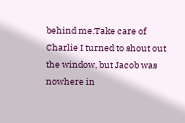behind me.Take care of Charlie I turned to shout out the window, but Jacob was nowhere in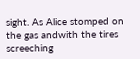sight. As Alice stomped on the gas andwith the tires screeching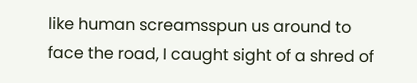like human screamsspun us around to face the road, I caught sight of a shred of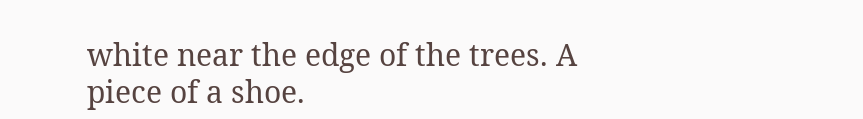white near the edge of the trees. A piece of a shoe.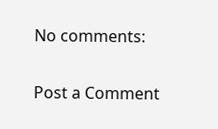No comments:

Post a Comment